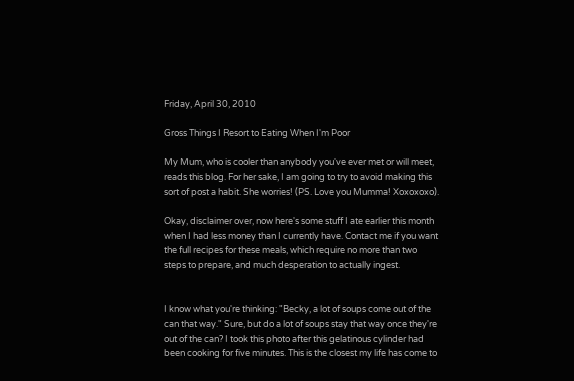Friday, April 30, 2010

Gross Things I Resort to Eating When I'm Poor

My Mum, who is cooler than anybody you've ever met or will meet, reads this blog. For her sake, I am going to try to avoid making this sort of post a habit. She worries! (PS. Love you Mumma! Xoxoxoxo).

Okay, disclaimer over, now here's some stuff I ate earlier this month when I had less money than I currently have. Contact me if you want the full recipes for these meals, which require no more than two steps to prepare, and much desperation to actually ingest.


I know what you're thinking: "Becky, a lot of soups come out of the can that way." Sure, but do a lot of soups stay that way once they're out of the can? I took this photo after this gelatinous cylinder had been cooking for five minutes. This is the closest my life has come to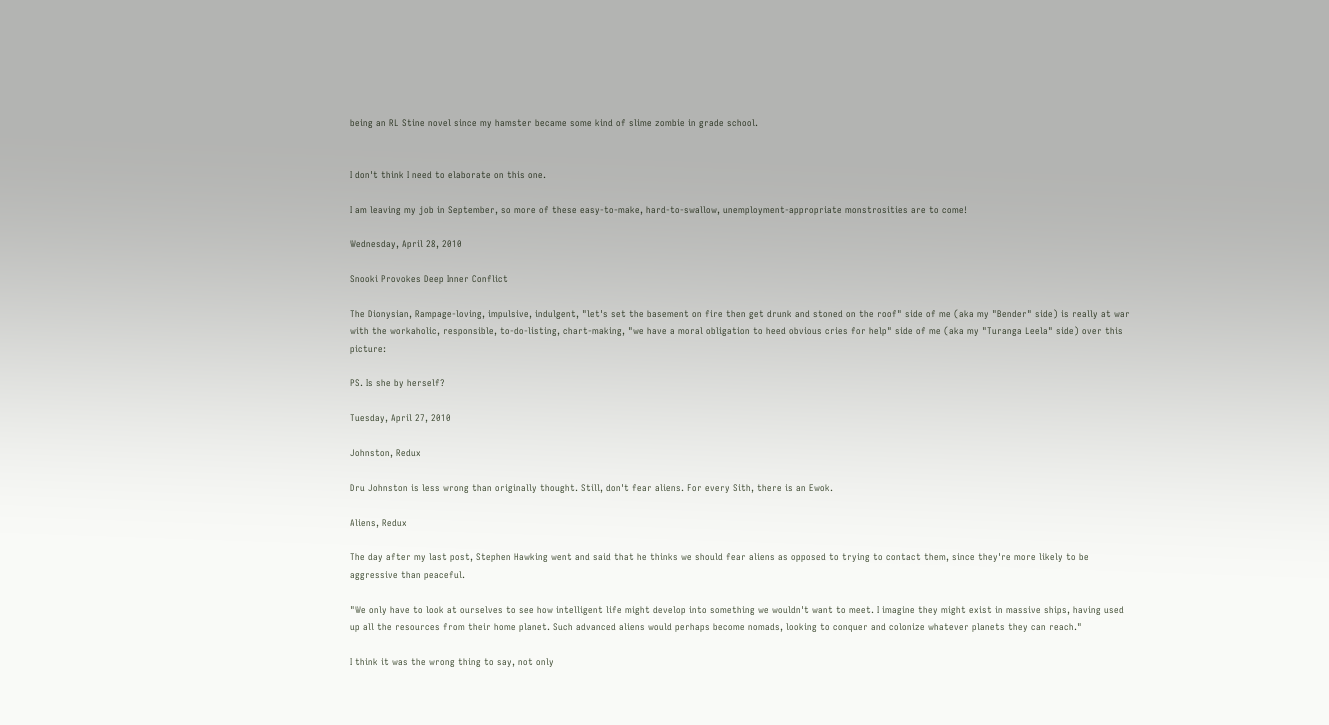being an RL Stine novel since my hamster became some kind of slime zombie in grade school.


I don't think I need to elaborate on this one.

I am leaving my job in September, so more of these easy-to-make, hard-to-swallow, unemployment-appropriate monstrosities are to come!

Wednesday, April 28, 2010

Snooki Provokes Deep Inner Conflict

The Dionysian, Rampage-loving, impulsive, indulgent, "let's set the basement on fire then get drunk and stoned on the roof" side of me (aka my "Bender" side) is really at war with the workaholic, responsible, to-do-listing, chart-making, "we have a moral obligation to heed obvious cries for help" side of me (aka my "Turanga Leela" side) over this picture:

PS. Is she by herself?

Tuesday, April 27, 2010

Johnston, Redux

Dru Johnston is less wrong than originally thought. Still, don't fear aliens. For every Sith, there is an Ewok.

Aliens, Redux

The day after my last post, Stephen Hawking went and said that he thinks we should fear aliens as opposed to trying to contact them, since they're more likely to be aggressive than peaceful.

"We only have to look at ourselves to see how intelligent life might develop into something we wouldn't want to meet. I imagine they might exist in massive ships, having used up all the resources from their home planet. Such advanced aliens would perhaps become nomads, looking to conquer and colonize whatever planets they can reach."

I think it was the wrong thing to say, not only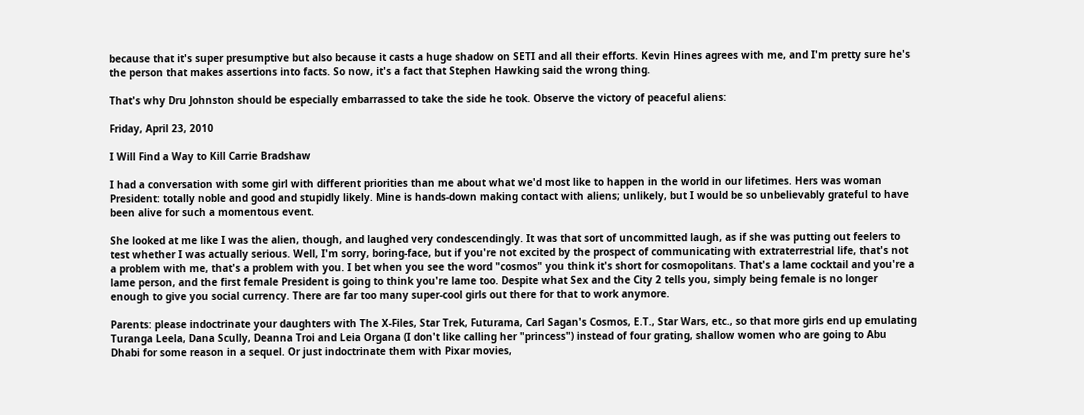because that it's super presumptive but also because it casts a huge shadow on SETI and all their efforts. Kevin Hines agrees with me, and I'm pretty sure he's the person that makes assertions into facts. So now, it's a fact that Stephen Hawking said the wrong thing.

That's why Dru Johnston should be especially embarrassed to take the side he took. Observe the victory of peaceful aliens:

Friday, April 23, 2010

I Will Find a Way to Kill Carrie Bradshaw

I had a conversation with some girl with different priorities than me about what we'd most like to happen in the world in our lifetimes. Hers was woman President: totally noble and good and stupidly likely. Mine is hands-down making contact with aliens; unlikely, but I would be so unbelievably grateful to have been alive for such a momentous event.

She looked at me like I was the alien, though, and laughed very condescendingly. It was that sort of uncommitted laugh, as if she was putting out feelers to test whether I was actually serious. Well, I'm sorry, boring-face, but if you're not excited by the prospect of communicating with extraterrestrial life, that's not a problem with me, that's a problem with you. I bet when you see the word "cosmos" you think it's short for cosmopolitans. That's a lame cocktail and you're a lame person, and the first female President is going to think you're lame too. Despite what Sex and the City 2 tells you, simply being female is no longer enough to give you social currency. There are far too many super-cool girls out there for that to work anymore.

Parents: please indoctrinate your daughters with The X-Files, Star Trek, Futurama, Carl Sagan's Cosmos, E.T., Star Wars, etc., so that more girls end up emulating Turanga Leela, Dana Scully, Deanna Troi and Leia Organa (I don't like calling her "princess") instead of four grating, shallow women who are going to Abu Dhabi for some reason in a sequel. Or just indoctrinate them with Pixar movies,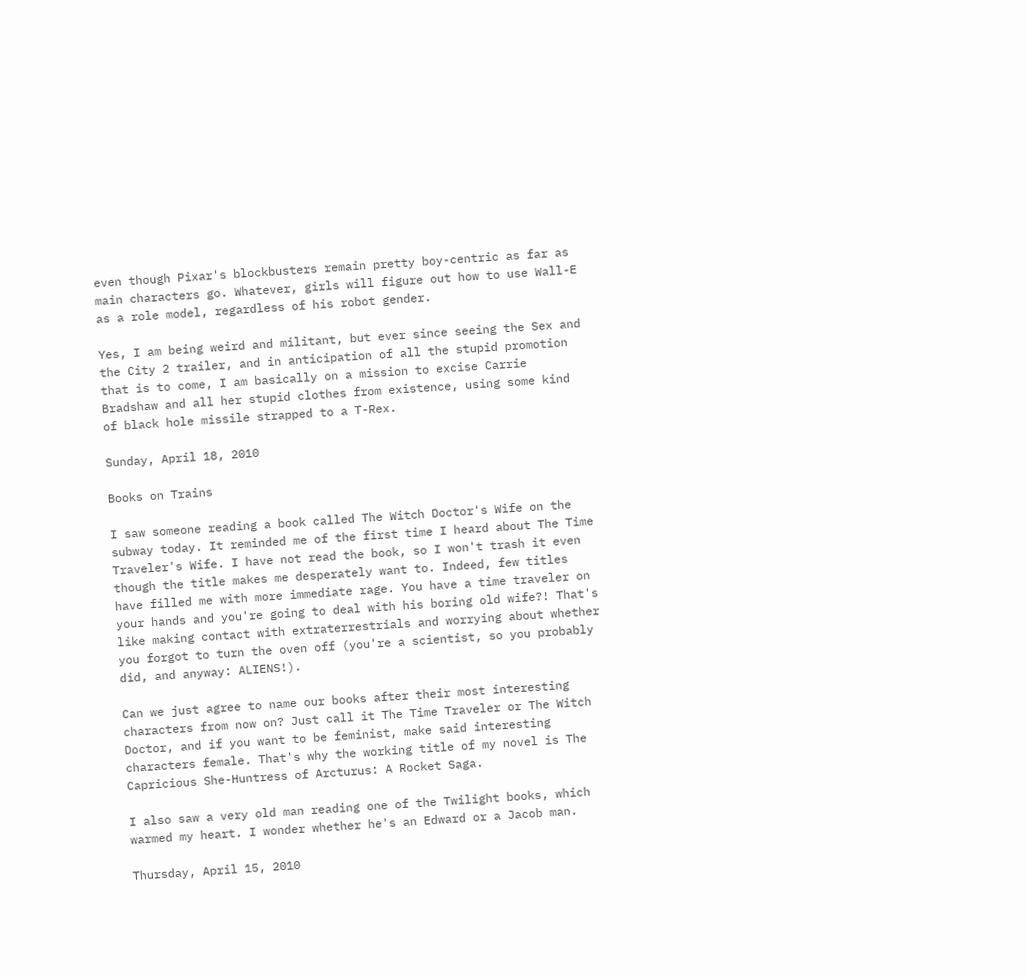even though Pixar's blockbusters remain pretty boy-centric as far as main characters go. Whatever, girls will figure out how to use Wall-E as a role model, regardless of his robot gender.

Yes, I am being weird and militant, but ever since seeing the Sex and the City 2 trailer, and in anticipation of all the stupid promotion that is to come, I am basically on a mission to excise Carrie Bradshaw and all her stupid clothes from existence, using some kind of black hole missile strapped to a T-Rex.

Sunday, April 18, 2010

Books on Trains

I saw someone reading a book called The Witch Doctor's Wife on the subway today. It reminded me of the first time I heard about The Time Traveler's Wife. I have not read the book, so I won't trash it even though the title makes me desperately want to. Indeed, few titles have filled me with more immediate rage. You have a time traveler on your hands and you're going to deal with his boring old wife?! That's like making contact with extraterrestrials and worrying about whether you forgot to turn the oven off (you're a scientist, so you probably did, and anyway: ALIENS!).

Can we just agree to name our books after their most interesting characters from now on? Just call it The Time Traveler or The Witch Doctor, and if you want to be feminist, make said interesting characters female. That's why the working title of my novel is The Capricious She-Huntress of Arcturus: A Rocket Saga.

I also saw a very old man reading one of the Twilight books, which warmed my heart. I wonder whether he's an Edward or a Jacob man.

Thursday, April 15, 2010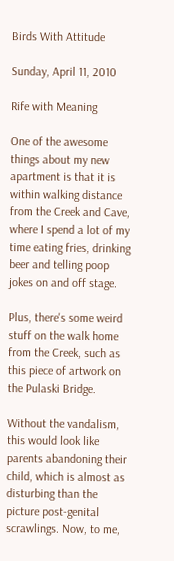Birds With Attitude

Sunday, April 11, 2010

Rife with Meaning

One of the awesome things about my new apartment is that it is within walking distance from the Creek and Cave, where I spend a lot of my time eating fries, drinking beer and telling poop jokes on and off stage.

Plus, there's some weird stuff on the walk home from the Creek, such as this piece of artwork on the Pulaski Bridge.

Without the vandalism, this would look like parents abandoning their child, which is almost as disturbing than the picture post-genital scrawlings. Now, to me,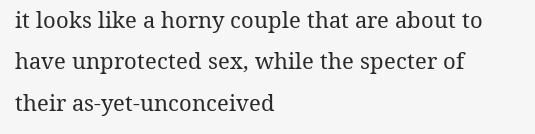it looks like a horny couple that are about to have unprotected sex, while the specter of their as-yet-unconceived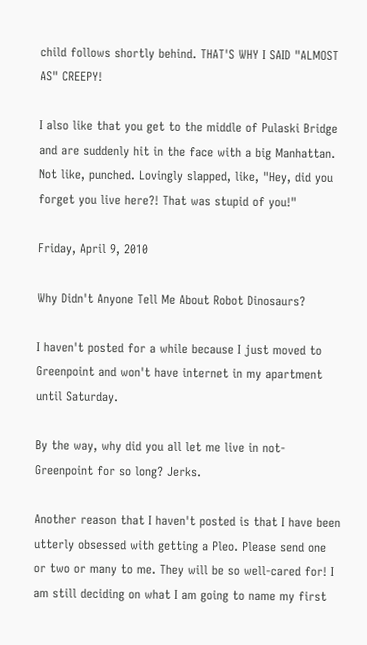child follows shortly behind. THAT'S WHY I SAID "ALMOST AS" CREEPY!

I also like that you get to the middle of Pulaski Bridge and are suddenly hit in the face with a big Manhattan. Not like, punched. Lovingly slapped, like, "Hey, did you forget you live here?! That was stupid of you!"

Friday, April 9, 2010

Why Didn't Anyone Tell Me About Robot Dinosaurs?

I haven't posted for a while because I just moved to Greenpoint and won't have internet in my apartment until Saturday.

By the way, why did you all let me live in not-Greenpoint for so long? Jerks.

Another reason that I haven't posted is that I have been utterly obsessed with getting a Pleo. Please send one or two or many to me. They will be so well-cared for! I am still deciding on what I am going to name my first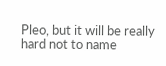Pleo, but it will be really hard not to name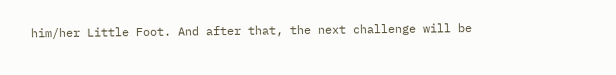him/her Little Foot. And after that, the next challenge will be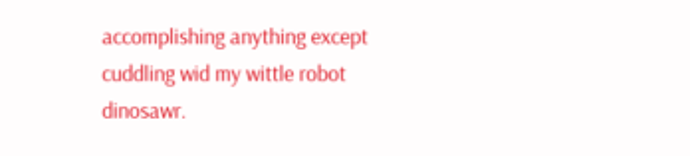accomplishing anything except cuddling wid my wittle robot dinosawr.